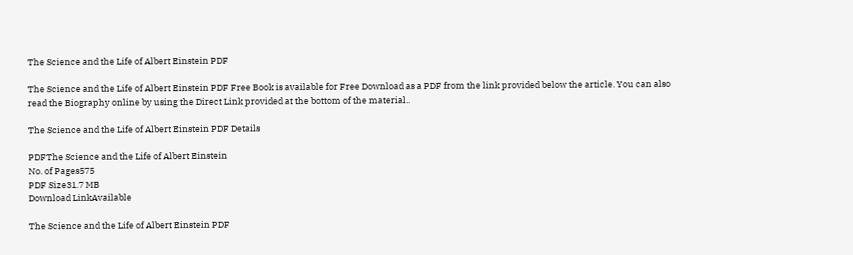The Science and the Life of Albert Einstein PDF

The Science and the Life of Albert Einstein PDF Free Book is available for Free Download as a PDF from the link provided below the article. You can also read the Biography online by using the Direct Link provided at the bottom of the material..

The Science and the Life of Albert Einstein PDF Details

PDFThe Science and the Life of Albert Einstein
No. of Pages575
PDF Size31.7 MB
Download LinkAvailable

The Science and the Life of Albert Einstein PDF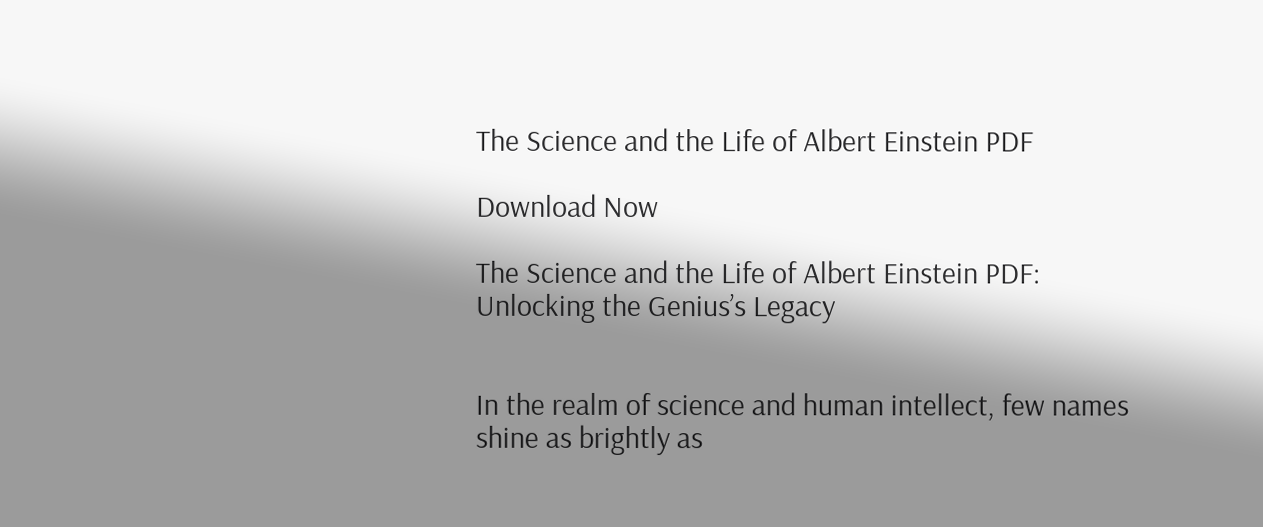The Science and the Life of Albert Einstein PDF

Download Now

The Science and the Life of Albert Einstein PDF: Unlocking the Genius’s Legacy


In the realm of science and human intellect, few names shine as brightly as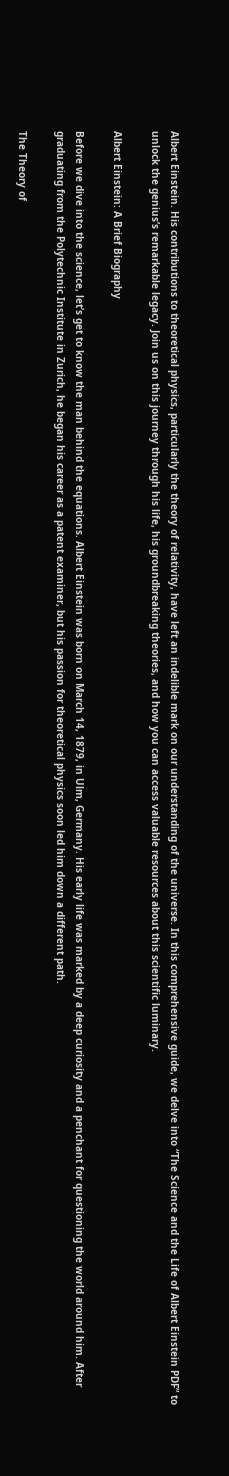Albert Einstein. His contributions to theoretical physics, particularly the theory of relativity, have left an indelible mark on our understanding of the universe. In this comprehensive guide, we delve into “The Science and the Life of Albert Einstein PDF” to unlock the genius’s remarkable legacy. Join us on this journey through his life, his groundbreaking theories, and how you can access valuable resources about this scientific luminary.

Albert Einstein: A Brief Biography

Before we dive into the science, let’s get to know the man behind the equations. Albert Einstein was born on March 14, 1879, in Ulm, Germany. His early life was marked by a deep curiosity and a penchant for questioning the world around him. After graduating from the Polytechnic Institute in Zurich, he began his career as a patent examiner, but his passion for theoretical physics soon led him down a different path.

The Theory of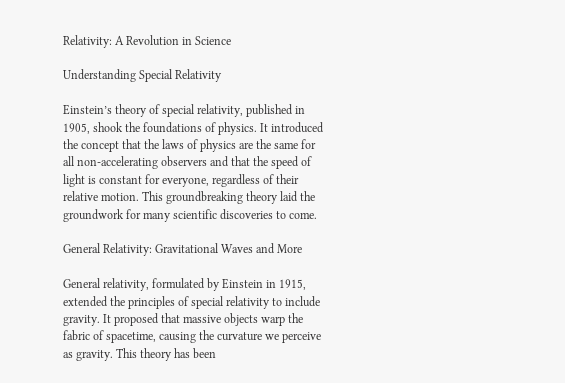Relativity: A Revolution in Science

Understanding Special Relativity

Einstein’s theory of special relativity, published in 1905, shook the foundations of physics. It introduced the concept that the laws of physics are the same for all non-accelerating observers and that the speed of light is constant for everyone, regardless of their relative motion. This groundbreaking theory laid the groundwork for many scientific discoveries to come.

General Relativity: Gravitational Waves and More

General relativity, formulated by Einstein in 1915, extended the principles of special relativity to include gravity. It proposed that massive objects warp the fabric of spacetime, causing the curvature we perceive as gravity. This theory has been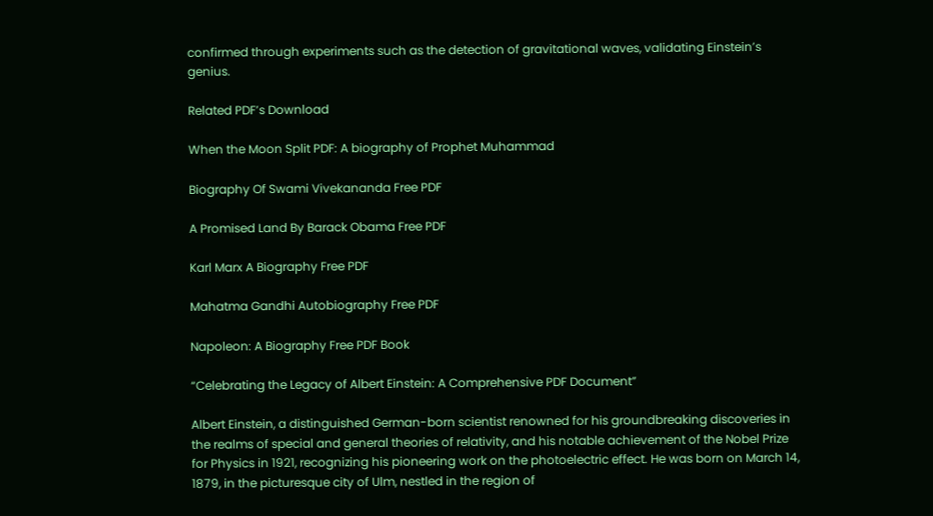confirmed through experiments such as the detection of gravitational waves, validating Einstein’s genius.

Related PDF’s Download

When the Moon Split PDF: A biography of Prophet Muhammad

Biography Of Swami Vivekananda Free PDF

A Promised Land By Barack Obama Free PDF

Karl Marx A Biography Free PDF

Mahatma Gandhi Autobiography Free PDF

Napoleon: A Biography Free PDF Book

“Celebrating the Legacy of Albert Einstein: A Comprehensive PDF Document”

Albert Einstein, a distinguished German-born scientist renowned for his groundbreaking discoveries in the realms of special and general theories of relativity, and his notable achievement of the Nobel Prize for Physics in 1921, recognizing his pioneering work on the photoelectric effect. He was born on March 14, 1879, in the picturesque city of Ulm, nestled in the region of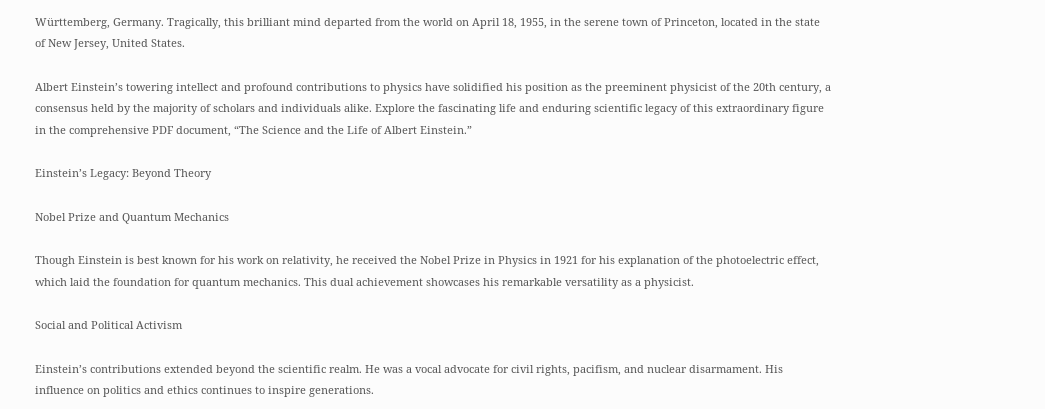Württemberg, Germany. Tragically, this brilliant mind departed from the world on April 18, 1955, in the serene town of Princeton, located in the state of New Jersey, United States.

Albert Einstein’s towering intellect and profound contributions to physics have solidified his position as the preeminent physicist of the 20th century, a consensus held by the majority of scholars and individuals alike. Explore the fascinating life and enduring scientific legacy of this extraordinary figure in the comprehensive PDF document, “The Science and the Life of Albert Einstein.”

Einstein’s Legacy: Beyond Theory

Nobel Prize and Quantum Mechanics

Though Einstein is best known for his work on relativity, he received the Nobel Prize in Physics in 1921 for his explanation of the photoelectric effect, which laid the foundation for quantum mechanics. This dual achievement showcases his remarkable versatility as a physicist.

Social and Political Activism

Einstein’s contributions extended beyond the scientific realm. He was a vocal advocate for civil rights, pacifism, and nuclear disarmament. His influence on politics and ethics continues to inspire generations.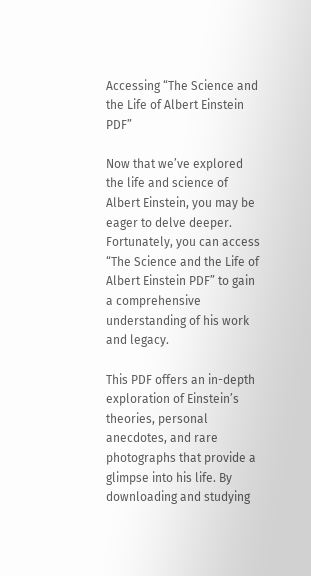Accessing “The Science and the Life of Albert Einstein PDF”

Now that we’ve explored the life and science of Albert Einstein, you may be eager to delve deeper. Fortunately, you can access “The Science and the Life of Albert Einstein PDF” to gain a comprehensive understanding of his work and legacy.

This PDF offers an in-depth exploration of Einstein’s theories, personal anecdotes, and rare photographs that provide a glimpse into his life. By downloading and studying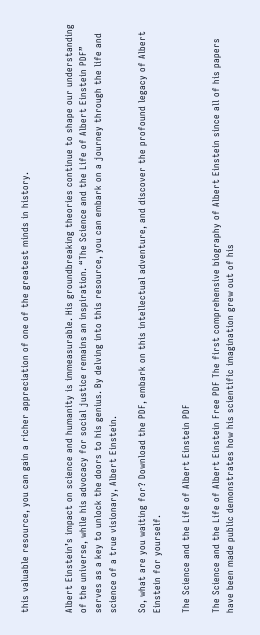this valuable resource, you can gain a richer appreciation of one of the greatest minds in history.


Albert Einstein’s impact on science and humanity is immeasurable. His groundbreaking theories continue to shape our understanding of the universe, while his advocacy for social justice remains an inspiration. “The Science and the Life of Albert Einstein PDF” serves as a key to unlock the doors to his genius. By delving into this resource, you can embark on a journey through the life and science of a true visionary, Albert Einstein.

So, what are you waiting for? Download the PDF, embark on this intellectual adventure, and discover the profound legacy of Albert Einstein for yourself.

The Science and the Life of Albert Einstein PDF

The Science and the Life of Albert Einstein Free PDF The first comprehensive biography of Albert Einstein since all of his papers have been made public demonstrates how his scientific imagination grew out of his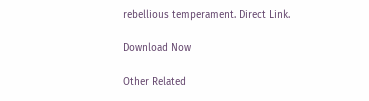rebellious temperament. Direct Link.

Download Now

Other Related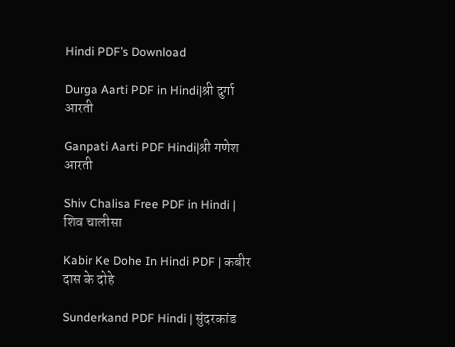Hindi PDF’s Download

Durga Aarti PDF in Hindi|श्री दुर्गा आरती

Ganpati Aarti PDF Hindi|श्री गणेश आरती

Shiv Chalisa Free PDF in Hindi | शिव चालीसा

Kabir Ke Dohe In Hindi PDF | कबीर दास के दोहे

Sunderkand PDF Hindi | सुंदरकांड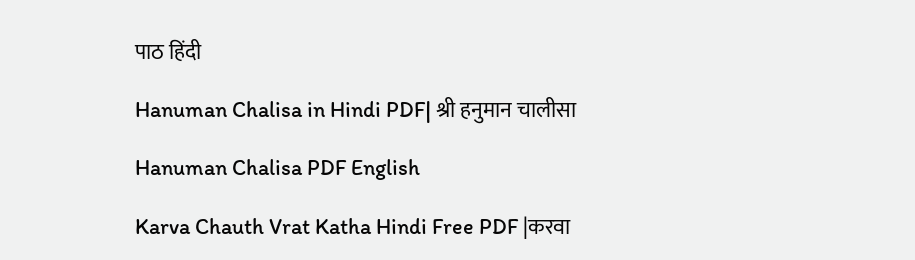पाठ हिंदी

Hanuman Chalisa in Hindi PDF| श्री हनुमान चालीसा

Hanuman Chalisa PDF English

Karva Chauth Vrat Katha Hindi Free PDF |करवा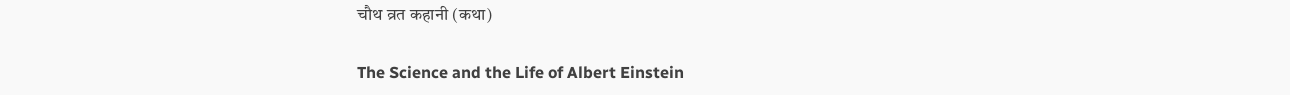चौथ व्रत कहानी (कथा)

The Science and the Life of Albert Einstein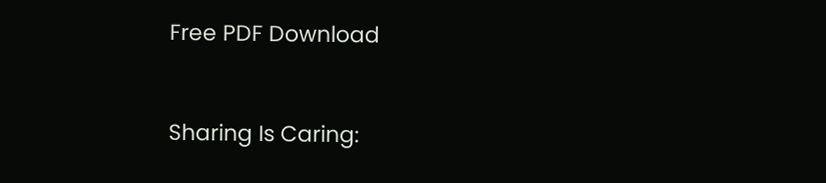Free PDF Download



Sharing Is Caring: